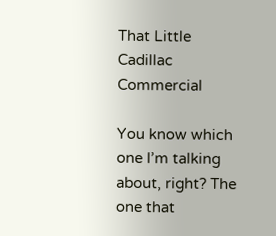That Little Cadillac Commercial

You know which one I’m talking about, right? The one that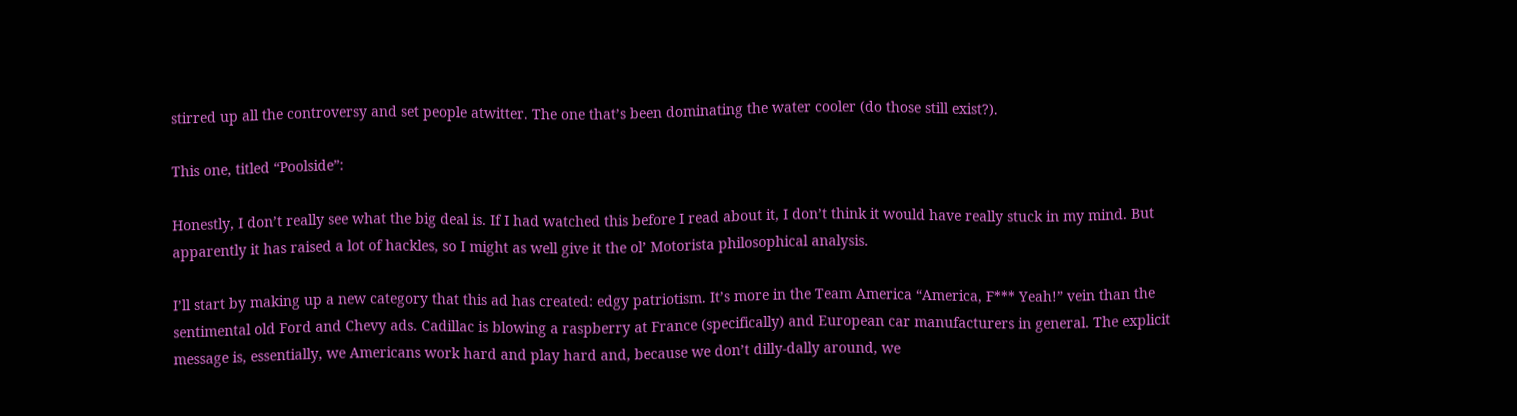stirred up all the controversy and set people atwitter. The one that’s been dominating the water cooler (do those still exist?).

This one, titled “Poolside”:

Honestly, I don’t really see what the big deal is. If I had watched this before I read about it, I don’t think it would have really stuck in my mind. But apparently it has raised a lot of hackles, so I might as well give it the ol’ Motorista philosophical analysis.

I’ll start by making up a new category that this ad has created: edgy patriotism. It’s more in the Team America “America, F*** Yeah!” vein than the sentimental old Ford and Chevy ads. Cadillac is blowing a raspberry at France (specifically) and European car manufacturers in general. The explicit message is, essentially, we Americans work hard and play hard and, because we don’t dilly-dally around, we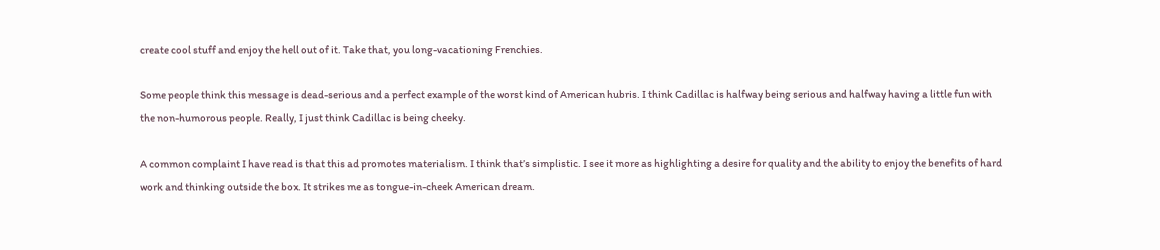create cool stuff and enjoy the hell out of it. Take that, you long-vacationing Frenchies.

Some people think this message is dead-serious and a perfect example of the worst kind of American hubris. I think Cadillac is halfway being serious and halfway having a little fun with the non-humorous people. Really, I just think Cadillac is being cheeky.

A common complaint I have read is that this ad promotes materialism. I think that’s simplistic. I see it more as highlighting a desire for quality and the ability to enjoy the benefits of hard work and thinking outside the box. It strikes me as tongue-in-cheek American dream.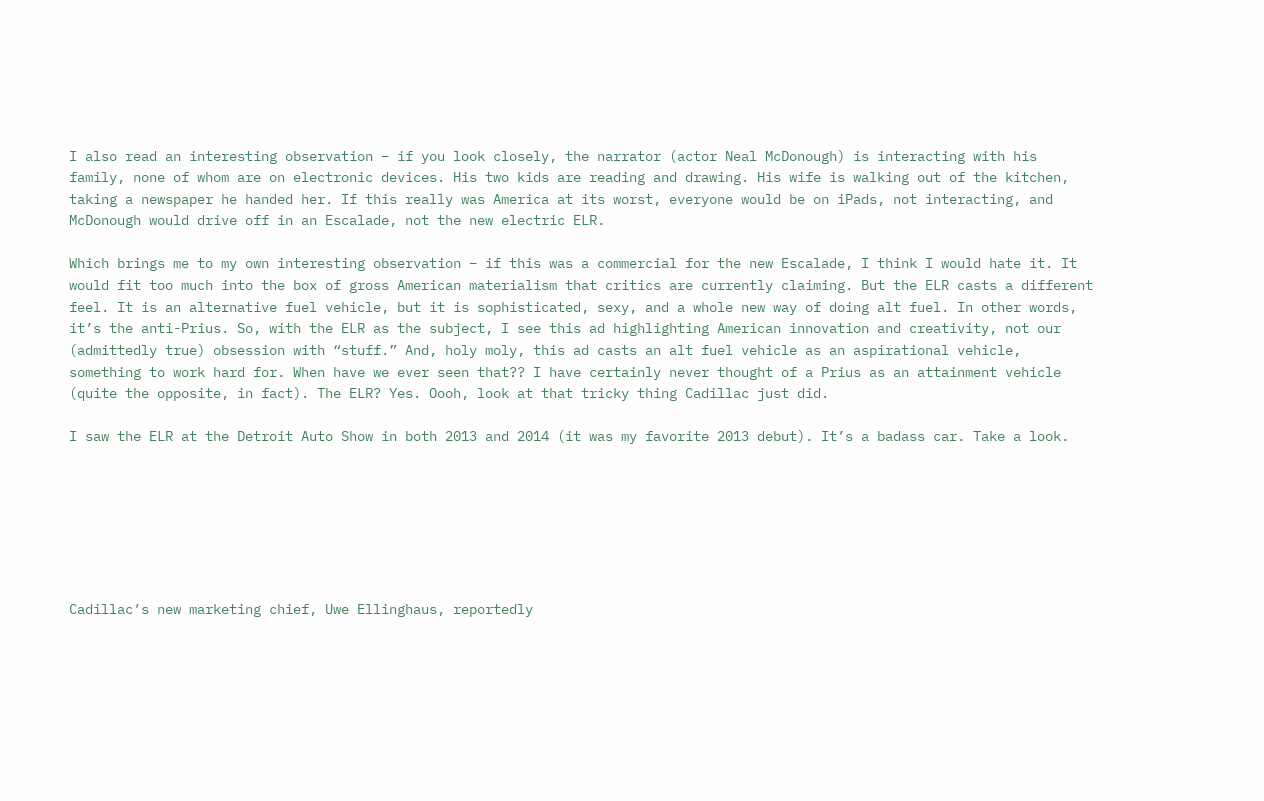I also read an interesting observation – if you look closely, the narrator (actor Neal McDonough) is interacting with his family, none of whom are on electronic devices. His two kids are reading and drawing. His wife is walking out of the kitchen, taking a newspaper he handed her. If this really was America at its worst, everyone would be on iPads, not interacting, and McDonough would drive off in an Escalade, not the new electric ELR.

Which brings me to my own interesting observation – if this was a commercial for the new Escalade, I think I would hate it. It would fit too much into the box of gross American materialism that critics are currently claiming. But the ELR casts a different feel. It is an alternative fuel vehicle, but it is sophisticated, sexy, and a whole new way of doing alt fuel. In other words, it’s the anti-Prius. So, with the ELR as the subject, I see this ad highlighting American innovation and creativity, not our (admittedly true) obsession with “stuff.” And, holy moly, this ad casts an alt fuel vehicle as an aspirational vehicle, something to work hard for. When have we ever seen that?? I have certainly never thought of a Prius as an attainment vehicle (quite the opposite, in fact). The ELR? Yes. Oooh, look at that tricky thing Cadillac just did.

I saw the ELR at the Detroit Auto Show in both 2013 and 2014 (it was my favorite 2013 debut). It’s a badass car. Take a look.







Cadillac’s new marketing chief, Uwe Ellinghaus, reportedly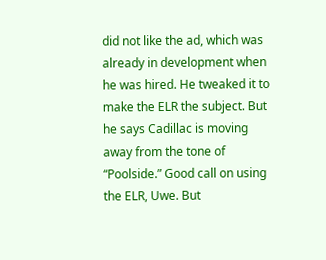did not like the ad, which was already in development when he was hired. He tweaked it to make the ELR the subject. But he says Cadillac is moving away from the tone of “Poolside.” Good call on using the ELR, Uwe. But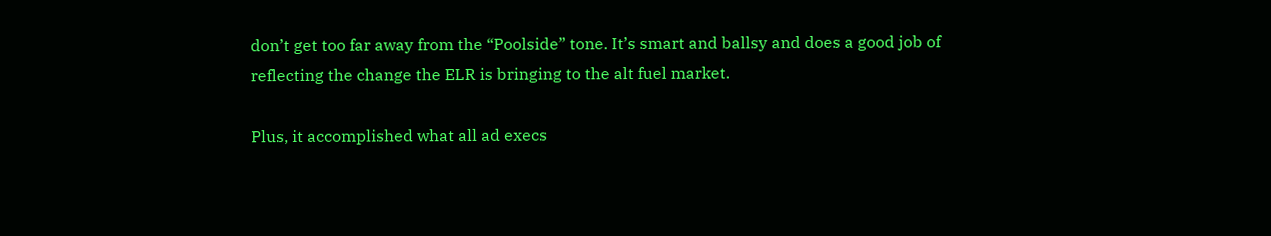don’t get too far away from the “Poolside” tone. It’s smart and ballsy and does a good job of reflecting the change the ELR is bringing to the alt fuel market.

Plus, it accomplished what all ad execs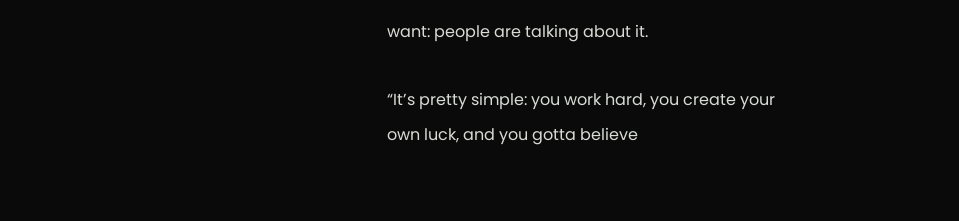want: people are talking about it.

“It’s pretty simple: you work hard, you create your own luck, and you gotta believe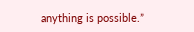anything is possible.”